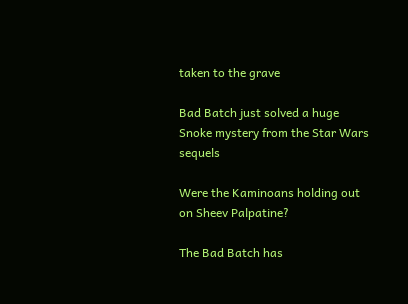taken to the grave

Bad Batch just solved a huge Snoke mystery from the Star Wars sequels

Were the Kaminoans holding out on Sheev Palpatine?

The Bad Batch has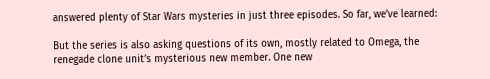answered plenty of Star Wars mysteries in just three episodes. So far, we’ve learned:

But the series is also asking questions of its own, mostly related to Omega, the renegade clone unit’s mysterious new member. One new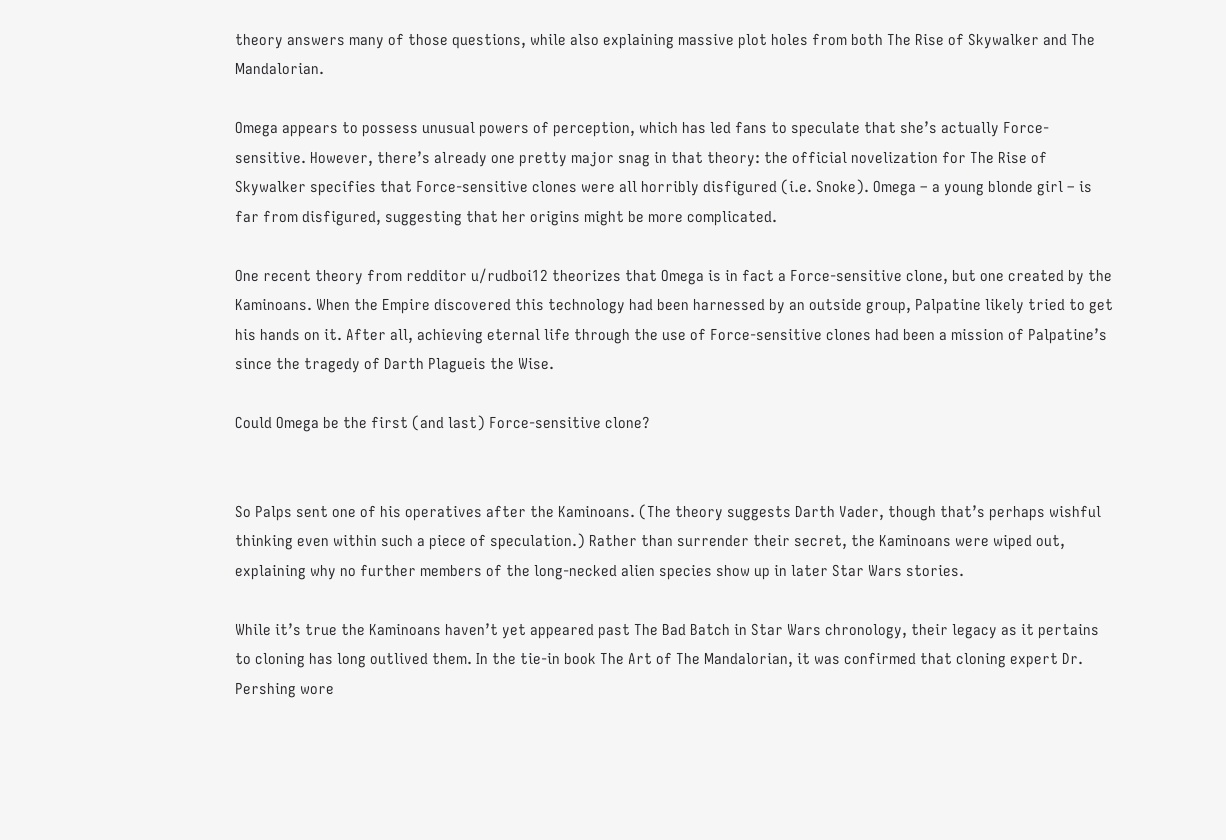theory answers many of those questions, while also explaining massive plot holes from both The Rise of Skywalker and The Mandalorian.

Omega appears to possess unusual powers of perception, which has led fans to speculate that she’s actually Force-sensitive. However, there’s already one pretty major snag in that theory: the official novelization for The Rise of Skywalker specifies that Force-sensitive clones were all horribly disfigured (i.e. Snoke). Omega – a young blonde girl – is far from disfigured, suggesting that her origins might be more complicated.

One recent theory from redditor u/rudboi12 theorizes that Omega is in fact a Force-sensitive clone, but one created by the Kaminoans. When the Empire discovered this technology had been harnessed by an outside group, Palpatine likely tried to get his hands on it. After all, achieving eternal life through the use of Force-sensitive clones had been a mission of Palpatine’s since the tragedy of Darth Plagueis the Wise.

Could Omega be the first (and last) Force-sensitive clone?


So Palps sent one of his operatives after the Kaminoans. (The theory suggests Darth Vader, though that’s perhaps wishful thinking even within such a piece of speculation.) Rather than surrender their secret, the Kaminoans were wiped out, explaining why no further members of the long-necked alien species show up in later Star Wars stories.

While it’s true the Kaminoans haven’t yet appeared past The Bad Batch in Star Wars chronology, their legacy as it pertains to cloning has long outlived them. In the tie-in book The Art of The Mandalorian, it was confirmed that cloning expert Dr. Pershing wore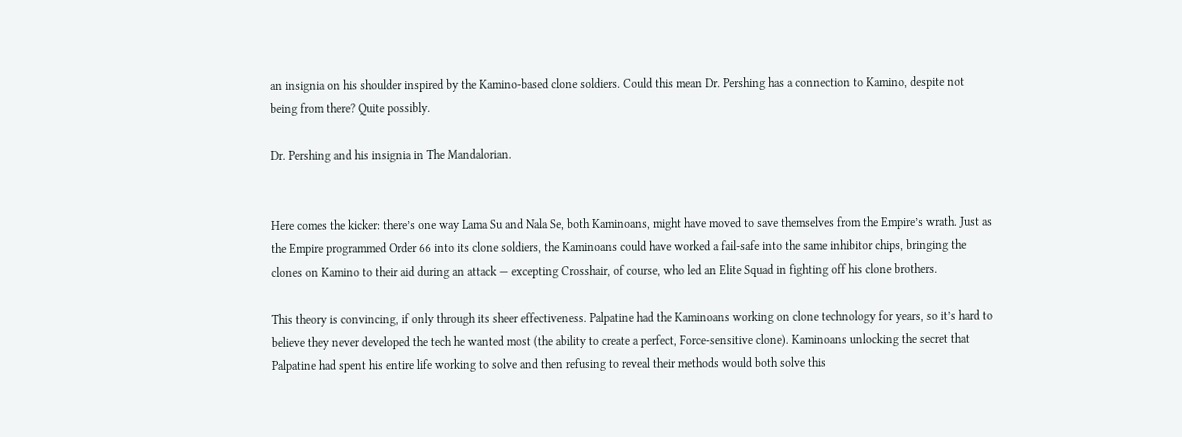an insignia on his shoulder inspired by the Kamino-based clone soldiers. Could this mean Dr. Pershing has a connection to Kamino, despite not being from there? Quite possibly.

Dr. Pershing and his insignia in The Mandalorian.


Here comes the kicker: there’s one way Lama Su and Nala Se, both Kaminoans, might have moved to save themselves from the Empire’s wrath. Just as the Empire programmed Order 66 into its clone soldiers, the Kaminoans could have worked a fail-safe into the same inhibitor chips, bringing the clones on Kamino to their aid during an attack — excepting Crosshair, of course, who led an Elite Squad in fighting off his clone brothers.

This theory is convincing, if only through its sheer effectiveness. Palpatine had the Kaminoans working on clone technology for years, so it’s hard to believe they never developed the tech he wanted most (the ability to create a perfect, Force-sensitive clone). Kaminoans unlocking the secret that Palpatine had spent his entire life working to solve and then refusing to reveal their methods would both solve this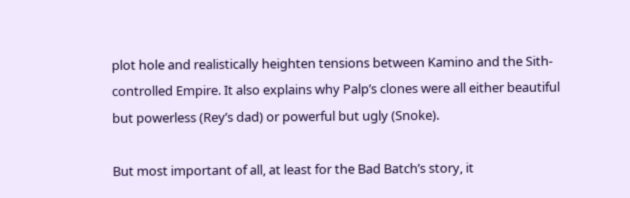plot hole and realistically heighten tensions between Kamino and the Sith-controlled Empire. It also explains why Palp’s clones were all either beautiful but powerless (Rey’s dad) or powerful but ugly (Snoke).

But most important of all, at least for the Bad Batch’s story, it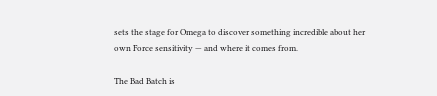sets the stage for Omega to discover something incredible about her own Force sensitivity — and where it comes from.

The Bad Batch is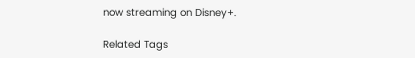now streaming on Disney+.

Related Tags